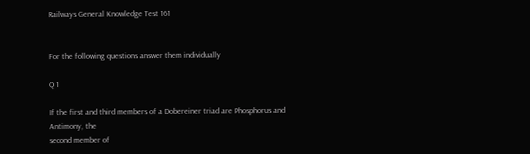Railways General Knowledge Test 161


For the following questions answer them individually

Q 1

If the first and third members of a Dobereiner triad are Phosphorus and Antimony, the
second member of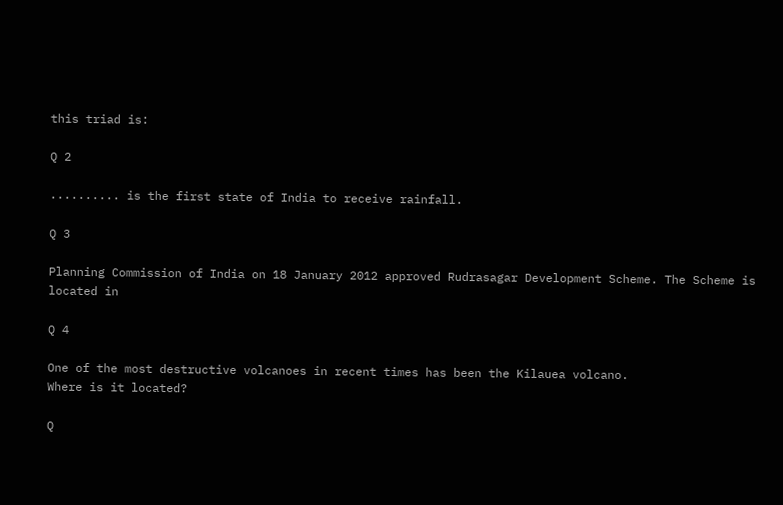this triad is:

Q 2

.......... is the first state of India to receive rainfall.

Q 3

Planning Commission of India on 18 January 2012 approved Rudrasagar Development Scheme. The Scheme is located in

Q 4

One of the most destructive volcanoes in recent times has been the Kilauea volcano.
Where is it located?

Q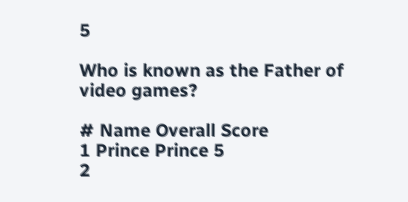5

Who is known as the Father of video games?

# Name Overall Score
1 Prince Prince 5
2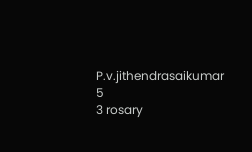P.v.jithendrasaikumar 5
3 rosary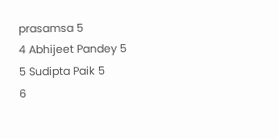prasamsa 5
4 Abhijeet Pandey 5
5 Sudipta Paik 5
6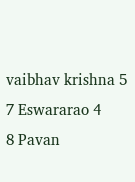vaibhav krishna 5
7 Eswararao 4
8 Pavan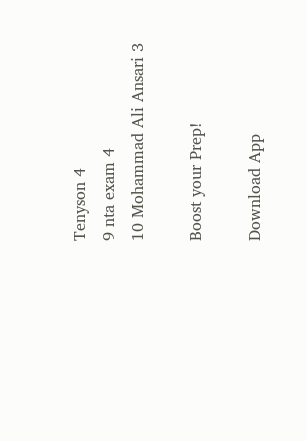Tenyson 4
9 nta exam 4
10 Mohammad Ali Ansari 3

Boost your Prep!

Download App